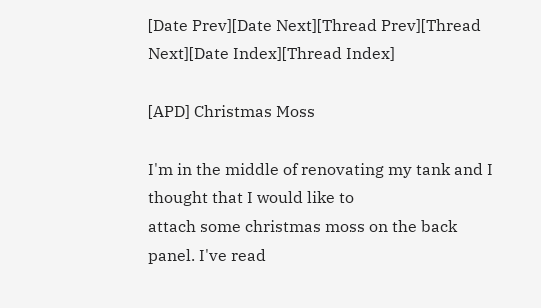[Date Prev][Date Next][Thread Prev][Thread Next][Date Index][Thread Index]

[APD] Christmas Moss

I'm in the middle of renovating my tank and I thought that I would like to
attach some christmas moss on the back panel. I've read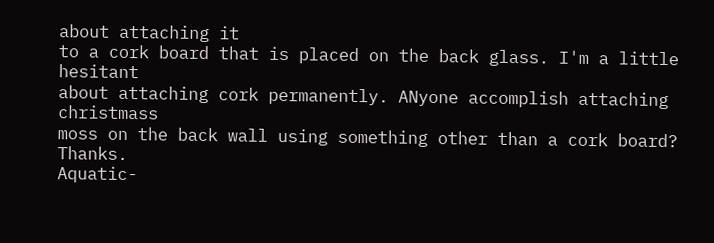about attaching it
to a cork board that is placed on the back glass. I'm a little hesitant
about attaching cork permanently. ANyone accomplish attaching christmass
moss on the back wall using something other than a cork board? Thanks.
Aquatic-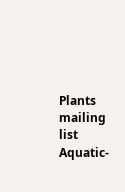Plants mailing list
Aquatic-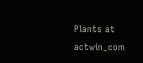Plants at actwin_com